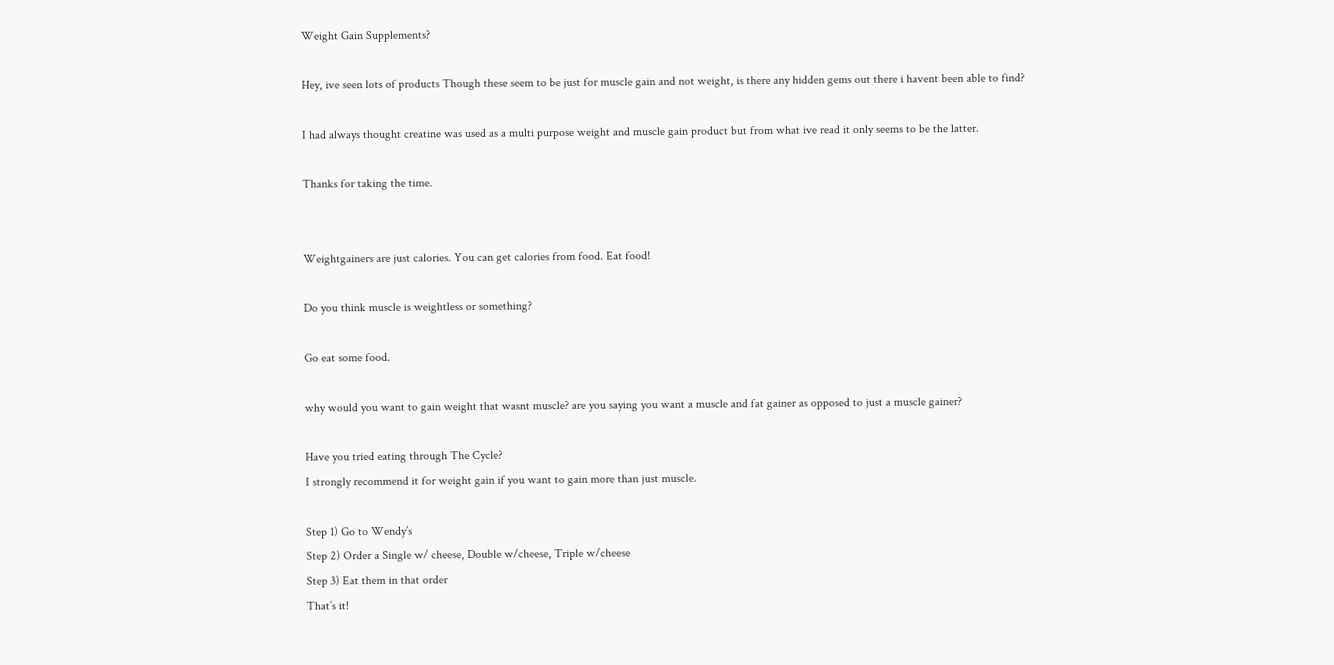Weight Gain Supplements?

Hey, ive seen lots of products Though these seem to be just for muscle gain and not weight, is there any hidden gems out there i havent been able to find?

I had always thought creatine was used as a multi purpose weight and muscle gain product but from what ive read it only seems to be the latter.

Thanks for taking the time.


Weightgainers are just calories. You can get calories from food. Eat food!

Do you think muscle is weightless or something?

Go eat some food.

why would you want to gain weight that wasnt muscle? are you saying you want a muscle and fat gainer as opposed to just a muscle gainer?

Have you tried eating through The Cycle?
I strongly recommend it for weight gain if you want to gain more than just muscle.

Step 1) Go to Wendy’s
Step 2) Order a Single w/ cheese, Double w/cheese, Triple w/cheese
Step 3) Eat them in that order
That’s it!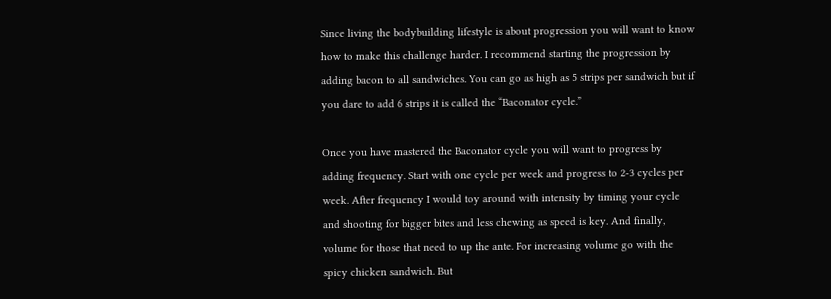Since living the bodybuilding lifestyle is about progression you will want to know how to make this challenge harder. I recommend starting the progression by adding bacon to all sandwiches. You can go as high as 5 strips per sandwich but if you dare to add 6 strips it is called the “Baconator cycle.”

Once you have mastered the Baconator cycle you will want to progress by adding frequency. Start with one cycle per week and progress to 2-3 cycles per week. After frequency I would toy around with intensity by timing your cycle and shooting for bigger bites and less chewing as speed is key. And finally, volume for those that need to up the ante. For increasing volume go with the spicy chicken sandwich. But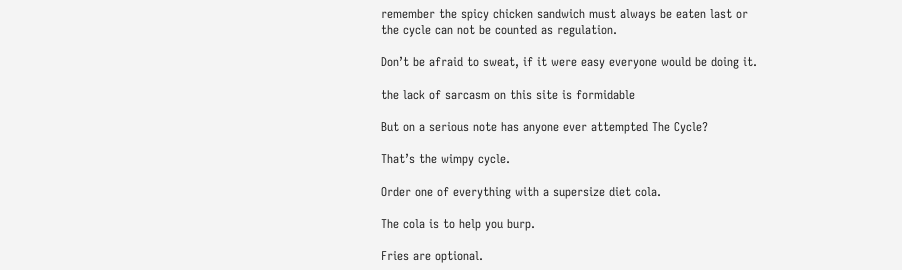remember the spicy chicken sandwich must always be eaten last or the cycle can not be counted as regulation.

Don’t be afraid to sweat, if it were easy everyone would be doing it.

the lack of sarcasm on this site is formidable

But on a serious note has anyone ever attempted The Cycle?

That’s the wimpy cycle.

Order one of everything with a supersize diet cola.

The cola is to help you burp.

Fries are optional.